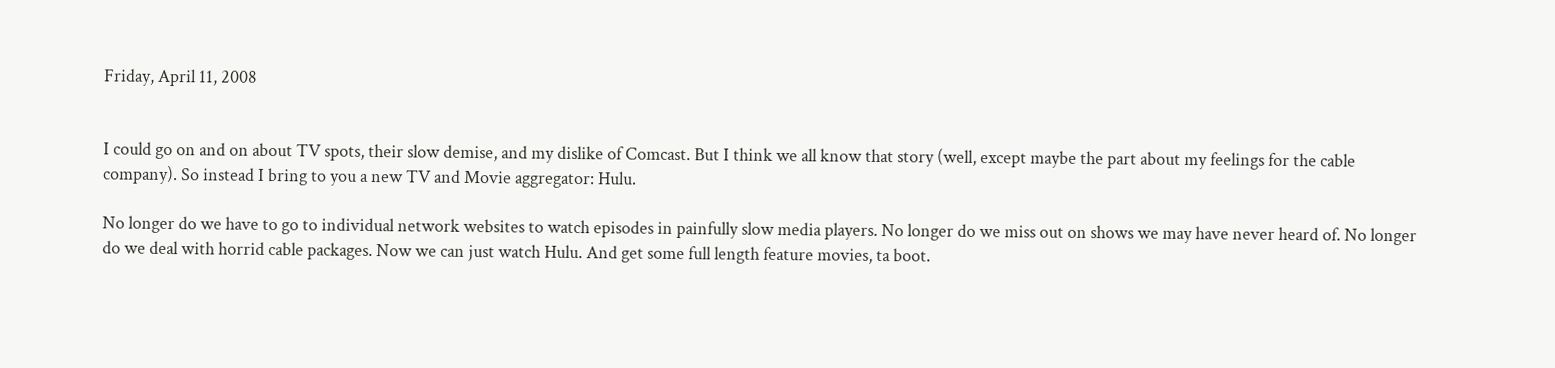Friday, April 11, 2008


I could go on and on about TV spots, their slow demise, and my dislike of Comcast. But I think we all know that story (well, except maybe the part about my feelings for the cable company). So instead I bring to you a new TV and Movie aggregator: Hulu.

No longer do we have to go to individual network websites to watch episodes in painfully slow media players. No longer do we miss out on shows we may have never heard of. No longer do we deal with horrid cable packages. Now we can just watch Hulu. And get some full length feature movies, ta boot.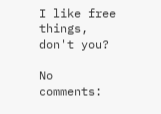I like free things, don't you?

No comments: